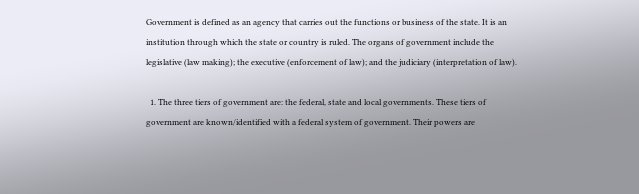Government is defined as an agency that carries out the functions or business of the state. It is an institution through which the state or country is ruled. The organs of government include the legislative (law making); the executive (enforcement of law); and the judiciary (interpretation of law).

  1. The three tiers of government are: the federal, state and local governments. These tiers of government are known/identified with a federal system of government. Their powers are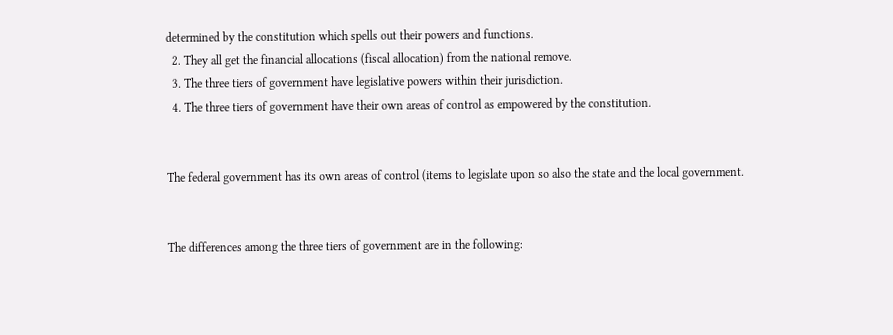determined by the constitution which spells out their powers and functions.
  2. They all get the financial allocations (fiscal allocation) from the national remove.
  3. The three tiers of government have legislative powers within their jurisdiction.
  4. The three tiers of government have their own areas of control as empowered by the constitution.


The federal government has its own areas of control (items to legislate upon so also the state and the local government.


The differences among the three tiers of government are in the following: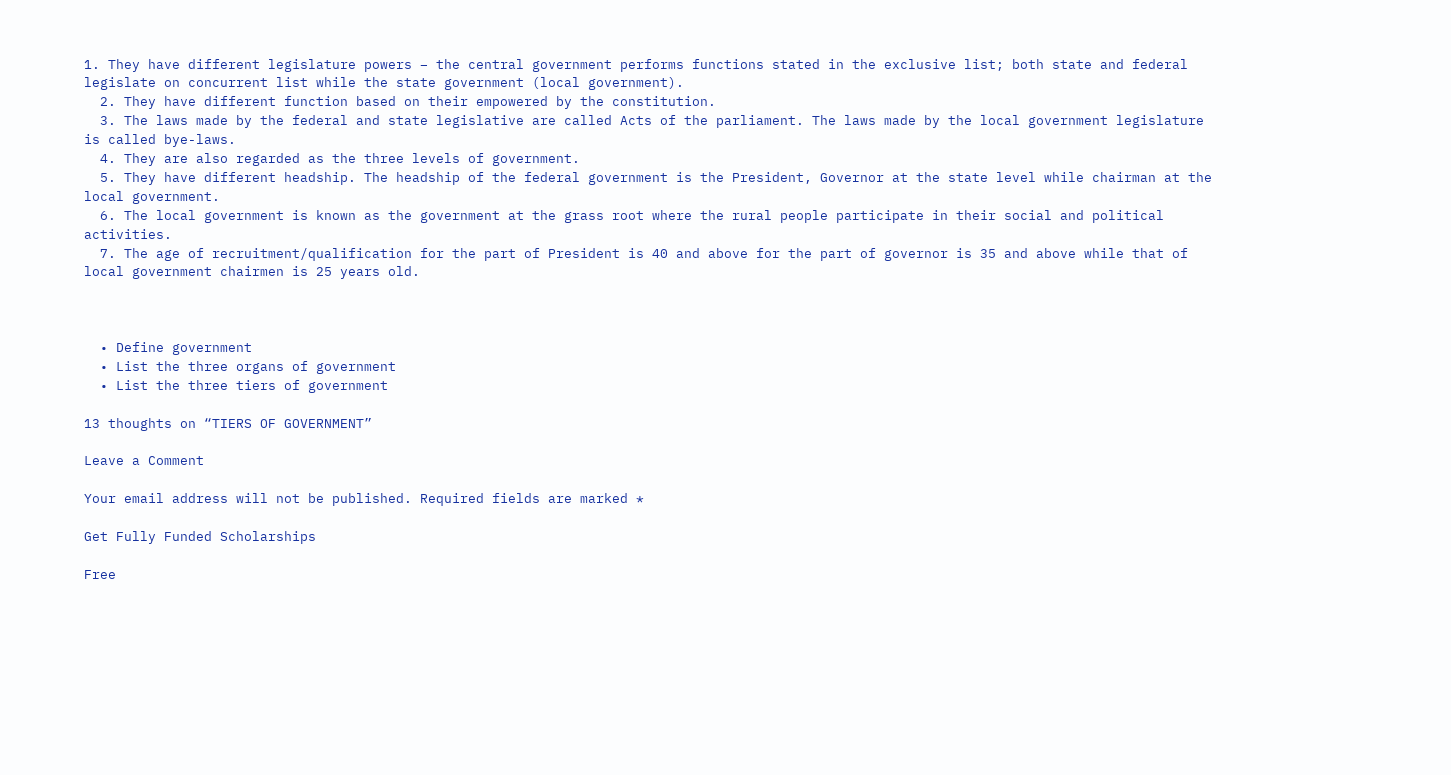1. They have different legislature powers – the central government performs functions stated in the exclusive list; both state and federal legislate on concurrent list while the state government (local government).
  2. They have different function based on their empowered by the constitution.
  3. The laws made by the federal and state legislative are called Acts of the parliament. The laws made by the local government legislature is called bye-laws.
  4. They are also regarded as the three levels of government.
  5. They have different headship. The headship of the federal government is the President, Governor at the state level while chairman at the local government.
  6. The local government is known as the government at the grass root where the rural people participate in their social and political activities.
  7. The age of recruitment/qualification for the part of President is 40 and above for the part of governor is 35 and above while that of local government chairmen is 25 years old.



  • Define government
  • List the three organs of government
  • List the three tiers of government

13 thoughts on “TIERS OF GOVERNMENT”

Leave a Comment

Your email address will not be published. Required fields are marked *

Get Fully Funded Scholarships

Free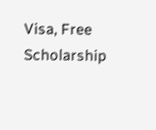Visa, Free Scholarship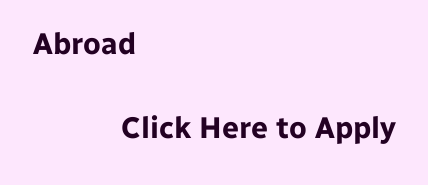Abroad

           Click Here to Apply